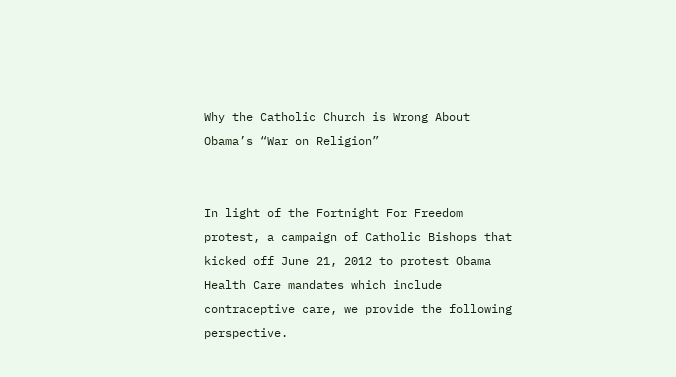Why the Catholic Church is Wrong About Obama’s “War on Religion”


In light of the Fortnight For Freedom protest, a campaign of Catholic Bishops that kicked off June 21, 2012 to protest Obama Health Care mandates which include contraceptive care, we provide the following perspective.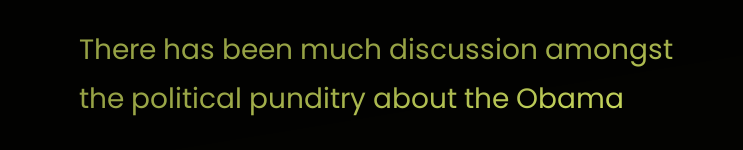There has been much discussion amongst the political punditry about the Obama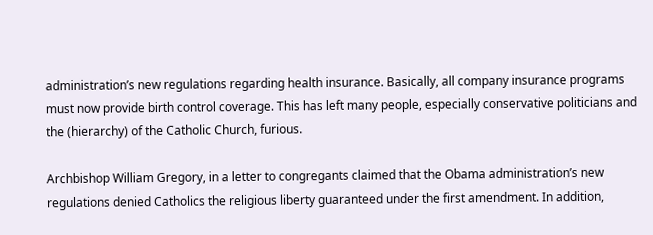administration’s new regulations regarding health insurance. Basically, all company insurance programs must now provide birth control coverage. This has left many people, especially conservative politicians and the (hierarchy) of the Catholic Church, furious.

Archbishop William Gregory, in a letter to congregants claimed that the Obama administration’s new regulations denied Catholics the religious liberty guaranteed under the first amendment. In addition,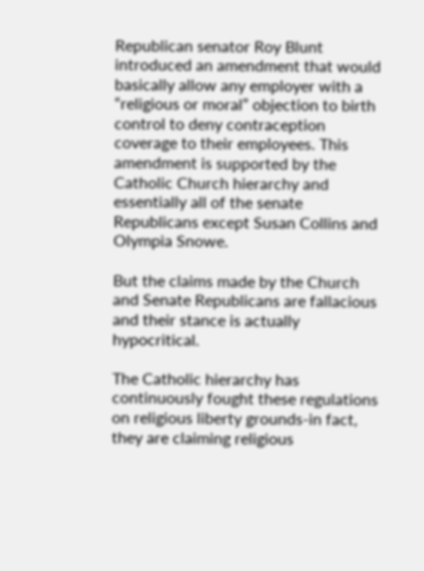Republican senator Roy Blunt introduced an amendment that would basically allow any employer with a “religious or moral” objection to birth control to deny contraception coverage to their employees. This amendment is supported by the Catholic Church hierarchy and essentially all of the senate Republicans except Susan Collins and Olympia Snowe.

But the claims made by the Church and Senate Republicans are fallacious and their stance is actually hypocritical.

The Catholic hierarchy has continuously fought these regulations on religious liberty grounds-in fact, they are claiming religious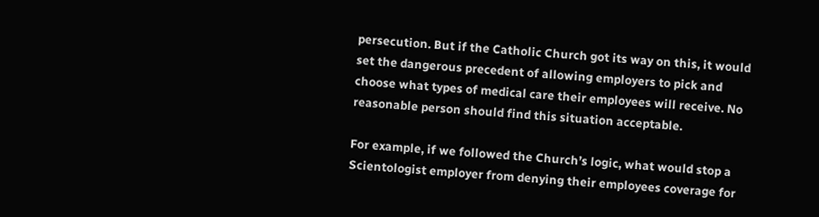persecution. But if the Catholic Church got its way on this, it would set the dangerous precedent of allowing employers to pick and choose what types of medical care their employees will receive. No reasonable person should find this situation acceptable.

For example, if we followed the Church’s logic, what would stop a Scientologist employer from denying their employees coverage for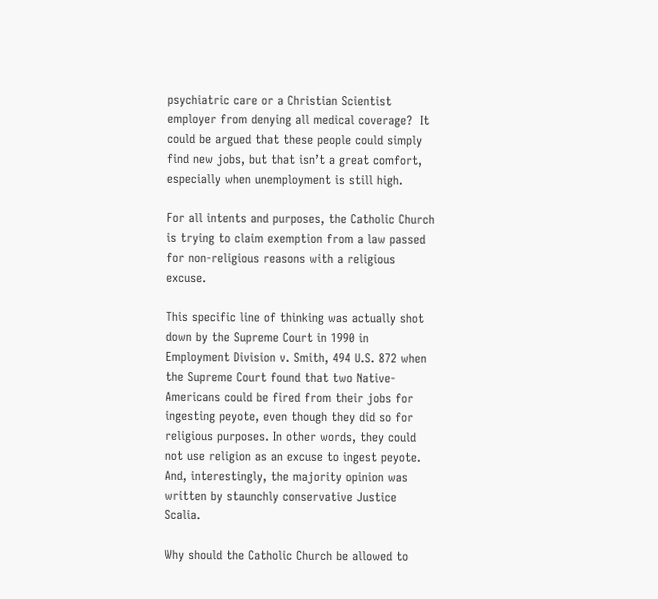psychiatric care or a Christian Scientist employer from denying all medical coverage?  It could be argued that these people could simply find new jobs, but that isn’t a great comfort, especially when unemployment is still high.

For all intents and purposes, the Catholic Church is trying to claim exemption from a law passed for non-religious reasons with a religious excuse.

This specific line of thinking was actually shot down by the Supreme Court in 1990 in Employment Division v. Smith, 494 U.S. 872 when the Supreme Court found that two Native-Americans could be fired from their jobs for ingesting peyote, even though they did so for religious purposes. In other words, they could not use religion as an excuse to ingest peyote.  And, interestingly, the majority opinion was written by staunchly conservative Justice Scalia.

Why should the Catholic Church be allowed to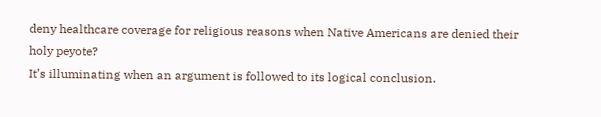deny healthcare coverage for religious reasons when Native Americans are denied their holy peyote?
It’s illuminating when an argument is followed to its logical conclusion.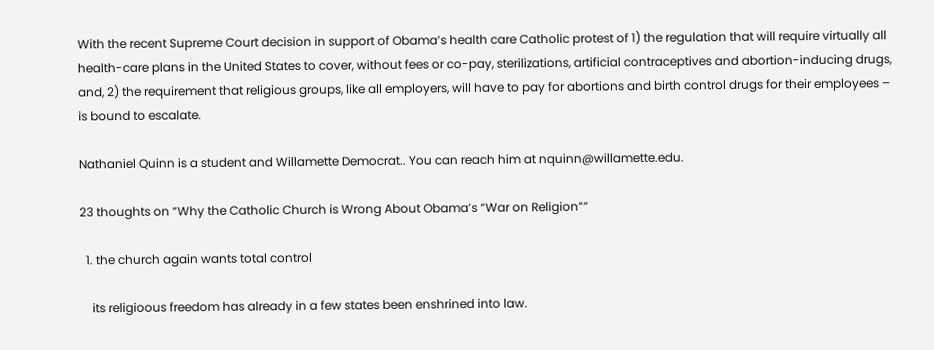With the recent Supreme Court decision in support of Obama’s health care Catholic protest of 1) the regulation that will require virtually all health-care plans in the United States to cover, without fees or co-pay, sterilizations, artificial contraceptives and abortion-inducing drugs, and, 2) the requirement that religious groups, like all employers, will have to pay for abortions and birth control drugs for their employees – is bound to escalate.

Nathaniel Quinn is a student and Willamette Democrat.. You can reach him at nquinn@willamette.edu.

23 thoughts on “Why the Catholic Church is Wrong About Obama’s “War on Religion””

  1. the church again wants total control

    its religioous freedom has already in a few states been enshrined into law.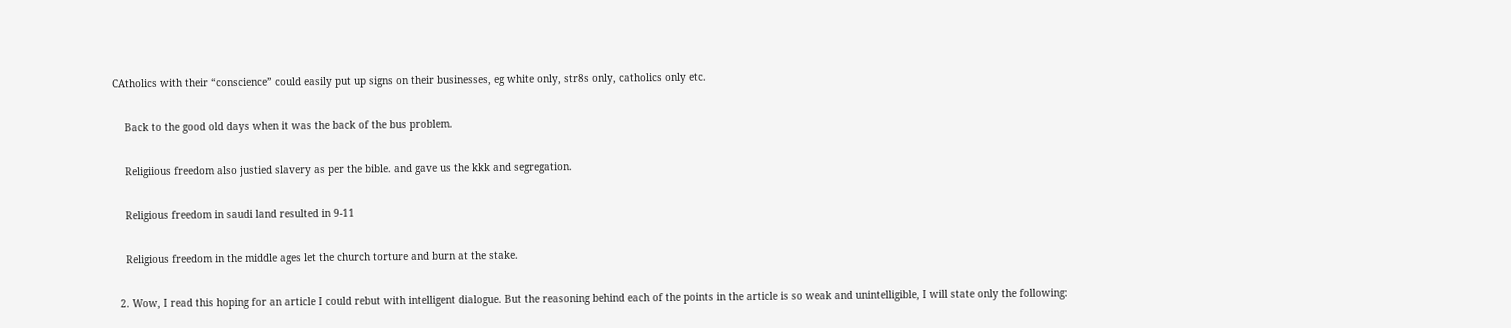CAtholics with their “conscience” could easily put up signs on their businesses, eg white only, str8s only, catholics only etc.

    Back to the good old days when it was the back of the bus problem.

    Religiious freedom also justied slavery as per the bible. and gave us the kkk and segregation.

    Religious freedom in saudi land resulted in 9-11

    Religious freedom in the middle ages let the church torture and burn at the stake.

  2. Wow, I read this hoping for an article I could rebut with intelligent dialogue. But the reasoning behind each of the points in the article is so weak and unintelligible, I will state only the following: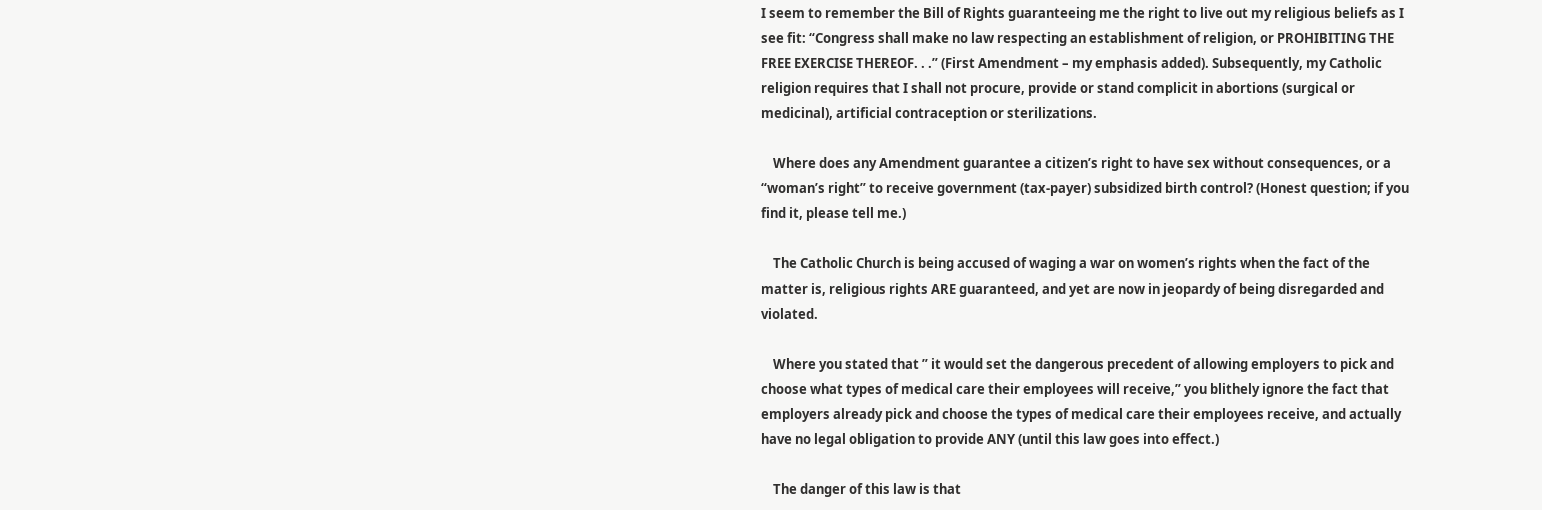I seem to remember the Bill of Rights guaranteeing me the right to live out my religious beliefs as I see fit: “Congress shall make no law respecting an establishment of religion, or PROHIBITING THE FREE EXERCISE THEREOF. . .” (First Amendment – my emphasis added). Subsequently, my Catholic religion requires that I shall not procure, provide or stand complicit in abortions (surgical or medicinal), artificial contraception or sterilizations.

    Where does any Amendment guarantee a citizen’s right to have sex without consequences, or a “woman’s right” to receive government (tax-payer) subsidized birth control? (Honest question; if you find it, please tell me.)

    The Catholic Church is being accused of waging a war on women’s rights when the fact of the matter is, religious rights ARE guaranteed, and yet are now in jeopardy of being disregarded and violated.

    Where you stated that ” it would set the dangerous precedent of allowing employers to pick and choose what types of medical care their employees will receive,” you blithely ignore the fact that employers already pick and choose the types of medical care their employees receive, and actually have no legal obligation to provide ANY (until this law goes into effect.)

    The danger of this law is that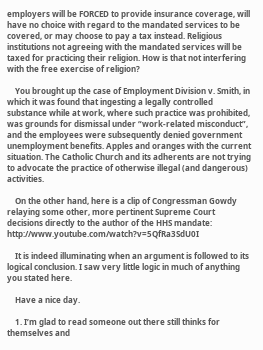employers will be FORCED to provide insurance coverage, will have no choice with regard to the mandated services to be covered, or may choose to pay a tax instead. Religious institutions not agreeing with the mandated services will be taxed for practicing their religion. How is that not interfering with the free exercise of religion?

    You brought up the case of Employment Division v. Smith, in which it was found that ingesting a legally controlled substance while at work, where such practice was prohibited, was grounds for dismissal under “work-related misconduct”, and the employees were subsequently denied government unemployment benefits. Apples and oranges with the current situation. The Catholic Church and its adherents are not trying to advocate the practice of otherwise illegal (and dangerous) activities.

    On the other hand, here is a clip of Congressman Gowdy relaying some other, more pertinent Supreme Court decisions directly to the author of the HHS mandate: http://www.youtube.com/watch?v=5QfRa3SdU0I

    It is indeed illuminating when an argument is followed to its logical conclusion. I saw very little logic in much of anything you stated here.

    Have a nice day.

    1. I’m glad to read someone out there still thinks for themselves and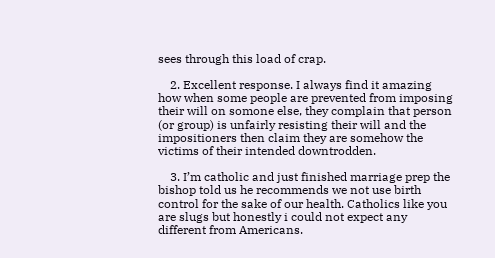sees through this load of crap.

    2. Excellent response. I always find it amazing how when some people are prevented from imposing their will on somone else, they complain that person (or group) is unfairly resisting their will and the impositioners then claim they are somehow the victims of their intended downtrodden.

    3. I’m catholic and just finished marriage prep the bishop told us he recommends we not use birth control for the sake of our health. Catholics like you are slugs but honestly i could not expect any different from Americans.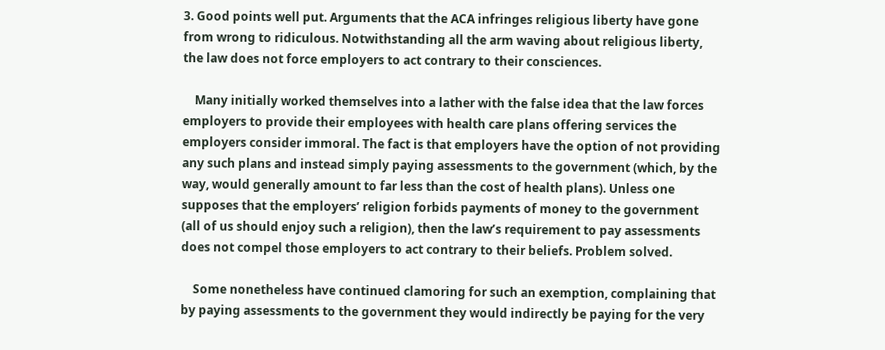3. Good points well put. Arguments that the ACA infringes religious liberty have gone from wrong to ridiculous. Notwithstanding all the arm waving about religious liberty, the law does not force employers to act contrary to their consciences.

    Many initially worked themselves into a lather with the false idea that the law forces employers to provide their employees with health care plans offering services the employers consider immoral. The fact is that employers have the option of not providing any such plans and instead simply paying assessments to the government (which, by the way, would generally amount to far less than the cost of health plans). Unless one supposes that the employers’ religion forbids payments of money to the government (all of us should enjoy such a religion), then the law’s requirement to pay assessments does not compel those employers to act contrary to their beliefs. Problem solved.

    Some nonetheless have continued clamoring for such an exemption, complaining that by paying assessments to the government they would indirectly be paying for the very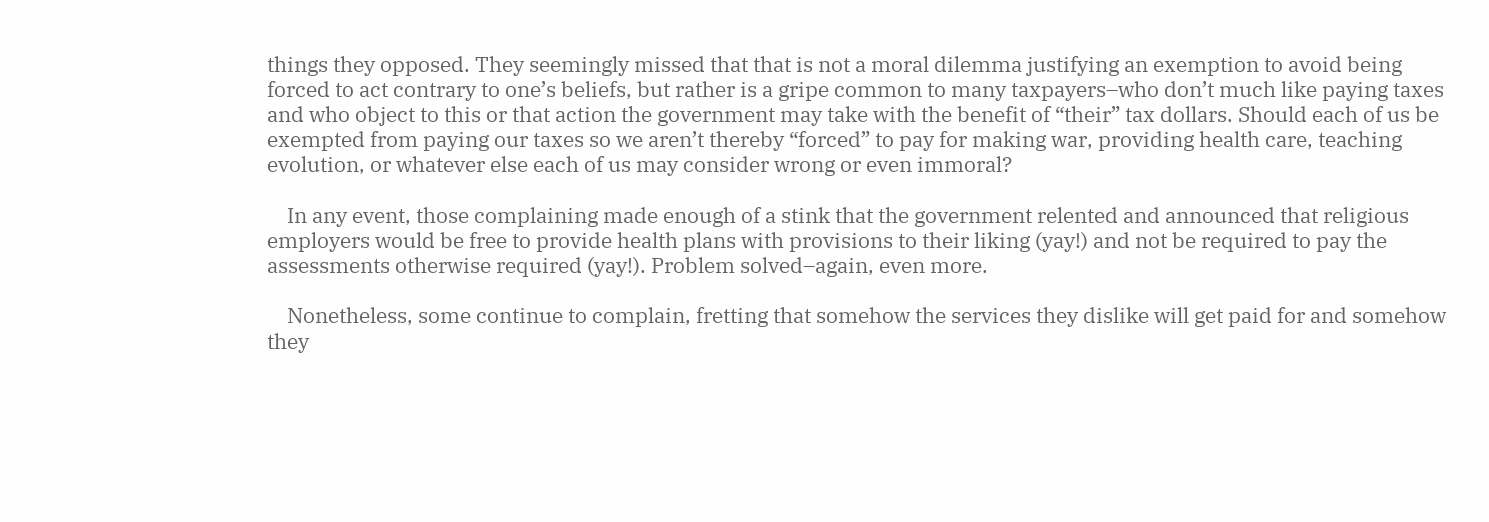things they opposed. They seemingly missed that that is not a moral dilemma justifying an exemption to avoid being forced to act contrary to one’s beliefs, but rather is a gripe common to many taxpayers–who don’t much like paying taxes and who object to this or that action the government may take with the benefit of “their” tax dollars. Should each of us be exempted from paying our taxes so we aren’t thereby “forced” to pay for making war, providing health care, teaching evolution, or whatever else each of us may consider wrong or even immoral?

    In any event, those complaining made enough of a stink that the government relented and announced that religious employers would be free to provide health plans with provisions to their liking (yay!) and not be required to pay the assessments otherwise required (yay!). Problem solved–again, even more.

    Nonetheless, some continue to complain, fretting that somehow the services they dislike will get paid for and somehow they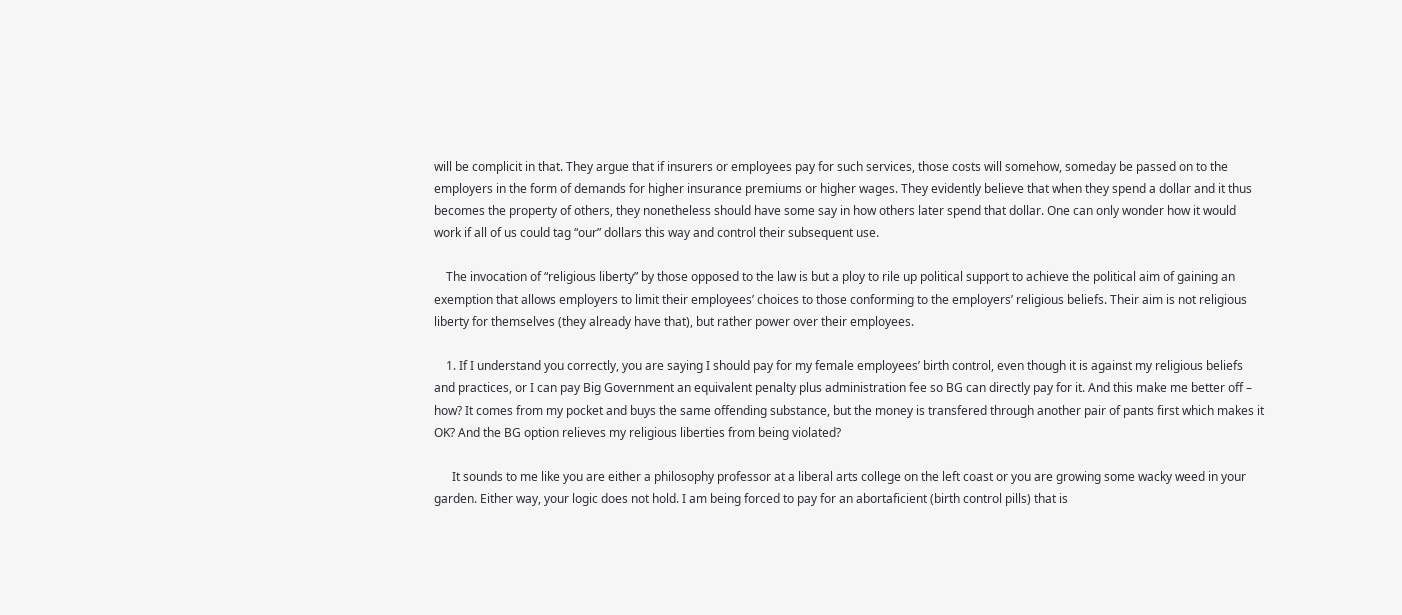will be complicit in that. They argue that if insurers or employees pay for such services, those costs will somehow, someday be passed on to the employers in the form of demands for higher insurance premiums or higher wages. They evidently believe that when they spend a dollar and it thus becomes the property of others, they nonetheless should have some say in how others later spend that dollar. One can only wonder how it would work if all of us could tag “our” dollars this way and control their subsequent use.

    The invocation of “religious liberty” by those opposed to the law is but a ploy to rile up political support to achieve the political aim of gaining an exemption that allows employers to limit their employees’ choices to those conforming to the employers’ religious beliefs. Their aim is not religious liberty for themselves (they already have that), but rather power over their employees.

    1. If I understand you correctly, you are saying I should pay for my female employees’ birth control, even though it is against my religious beliefs and practices, or I can pay Big Government an equivalent penalty plus administration fee so BG can directly pay for it. And this make me better off – how? It comes from my pocket and buys the same offending substance, but the money is transfered through another pair of pants first which makes it OK? And the BG option relieves my religious liberties from being violated?

      It sounds to me like you are either a philosophy professor at a liberal arts college on the left coast or you are growing some wacky weed in your garden. Either way, your logic does not hold. I am being forced to pay for an abortaficient (birth control pills) that is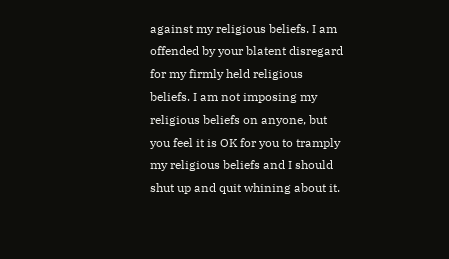against my religious beliefs. I am offended by your blatent disregard for my firmly held religious beliefs. I am not imposing my religious beliefs on anyone, but you feel it is OK for you to tramply my religious beliefs and I should shut up and quit whining about it.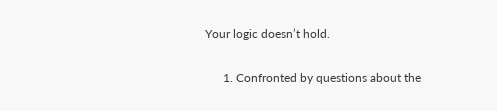Your logic doesn’t hold.

      1. Confronted by questions about the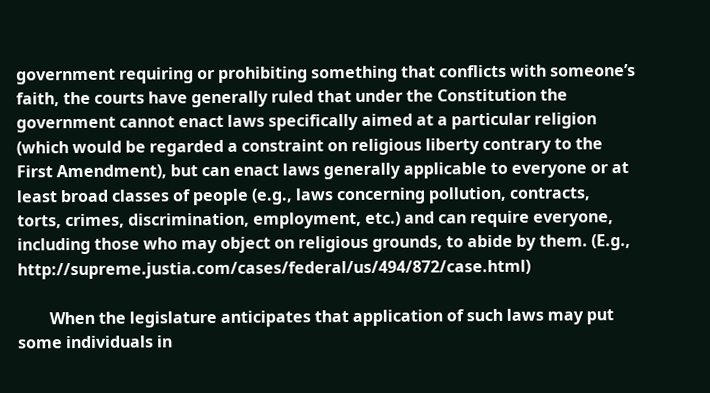government requiring or prohibiting something that conflicts with someone’s faith, the courts have generally ruled that under the Constitution the government cannot enact laws specifically aimed at a particular religion (which would be regarded a constraint on religious liberty contrary to the First Amendment), but can enact laws generally applicable to everyone or at least broad classes of people (e.g., laws concerning pollution, contracts, torts, crimes, discrimination, employment, etc.) and can require everyone, including those who may object on religious grounds, to abide by them. (E.g., http://supreme.justia.com/cases/federal/us/494/872/case.html)

        When the legislature anticipates that application of such laws may put some individuals in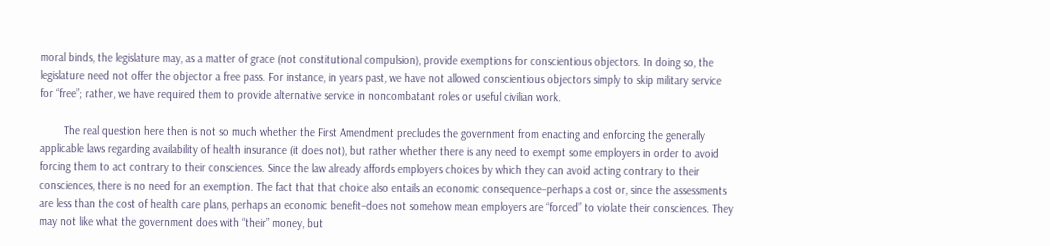moral binds, the legislature may, as a matter of grace (not constitutional compulsion), provide exemptions for conscientious objectors. In doing so, the legislature need not offer the objector a free pass. For instance, in years past, we have not allowed conscientious objectors simply to skip military service for “free”; rather, we have required them to provide alternative service in noncombatant roles or useful civilian work.

        The real question here then is not so much whether the First Amendment precludes the government from enacting and enforcing the generally applicable laws regarding availability of health insurance (it does not), but rather whether there is any need to exempt some employers in order to avoid forcing them to act contrary to their consciences. Since the law already affords employers choices by which they can avoid acting contrary to their consciences, there is no need for an exemption. The fact that that choice also entails an economic consequence–perhaps a cost or, since the assessments are less than the cost of health care plans, perhaps an economic benefit–does not somehow mean employers are “forced” to violate their consciences. They may not like what the government does with “their” money, but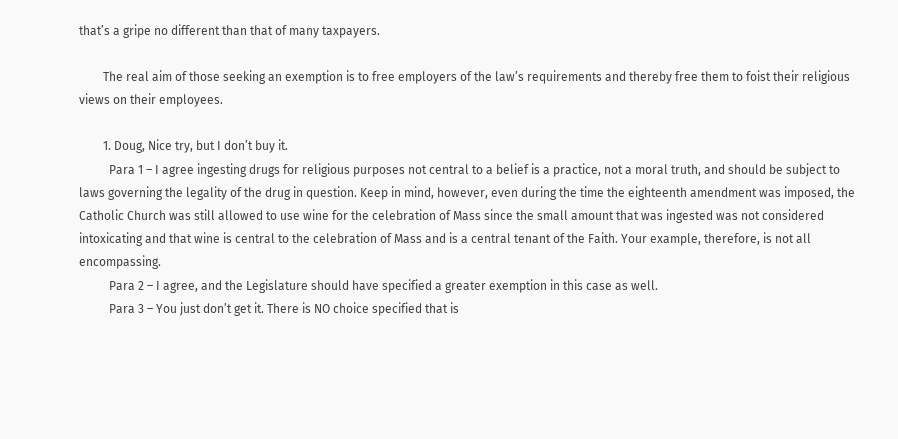that’s a gripe no different than that of many taxpayers.

        The real aim of those seeking an exemption is to free employers of the law’s requirements and thereby free them to foist their religious views on their employees.

        1. Doug, Nice try, but I don’t buy it.
          Para 1 – I agree ingesting drugs for religious purposes not central to a belief is a practice, not a moral truth, and should be subject to laws governing the legality of the drug in question. Keep in mind, however, even during the time the eighteenth amendment was imposed, the Catholic Church was still allowed to use wine for the celebration of Mass since the small amount that was ingested was not considered intoxicating and that wine is central to the celebration of Mass and is a central tenant of the Faith. Your example, therefore, is not all encompassing.
          Para 2 – I agree, and the Legislature should have specified a greater exemption in this case as well.
          Para 3 – You just don’t get it. There is NO choice specified that is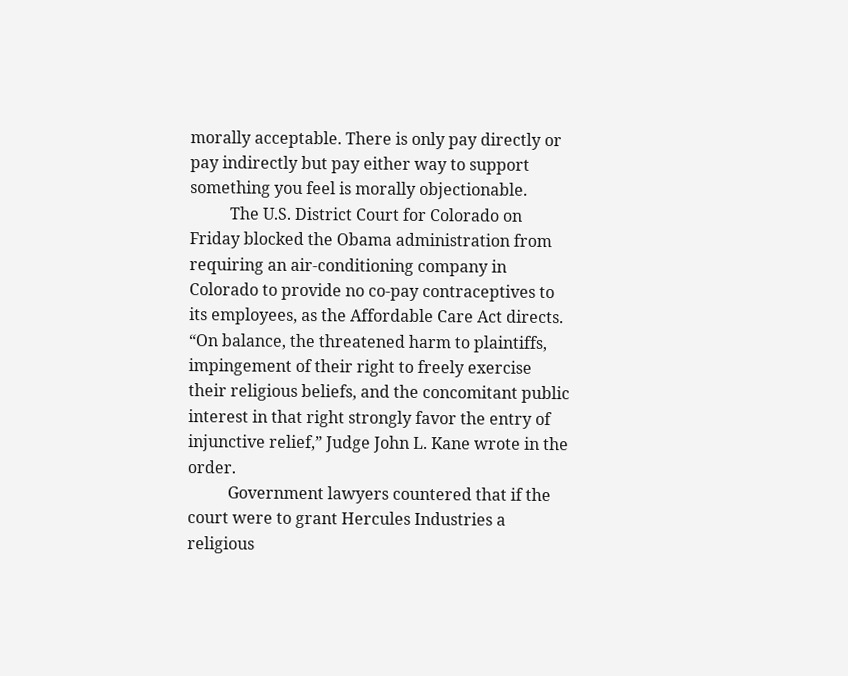morally acceptable. There is only pay directly or pay indirectly but pay either way to support something you feel is morally objectionable.
          The U.S. District Court for Colorado on Friday blocked the Obama administration from requiring an air-conditioning company in Colorado to provide no co-pay contraceptives to its employees, as the Affordable Care Act directs. “On balance, the threatened harm to plaintiffs, impingement of their right to freely exercise their religious beliefs, and the concomitant public interest in that right strongly favor the entry of injunctive relief,” Judge John L. Kane wrote in the order.
          Government lawyers countered that if the court were to grant Hercules Industries a religious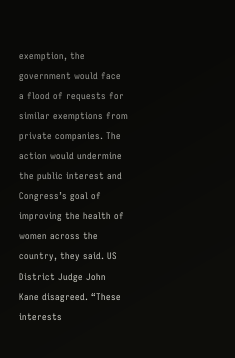exemption, the government would face a flood of requests for similar exemptions from private companies. The action would undermine the public interest and Congress’s goal of improving the health of women across the country, they said. US District Judge John Kane disagreed. “These interests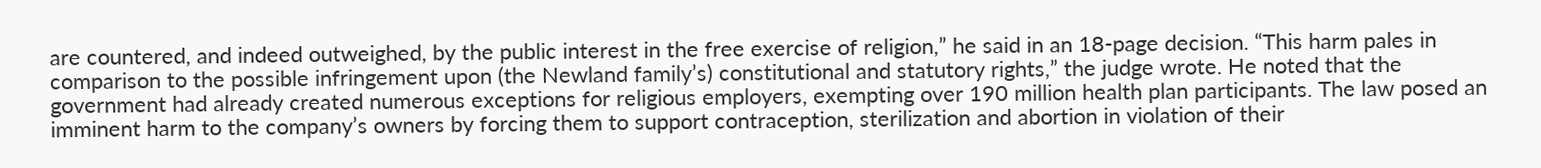are countered, and indeed outweighed, by the public interest in the free exercise of religion,” he said in an 18-page decision. “This harm pales in comparison to the possible infringement upon (the Newland family’s) constitutional and statutory rights,” the judge wrote. He noted that the government had already created numerous exceptions for religious employers, exempting over 190 million health plan participants. The law posed an imminent harm to the company’s owners by forcing them to support contraception, sterilization and abortion in violation of their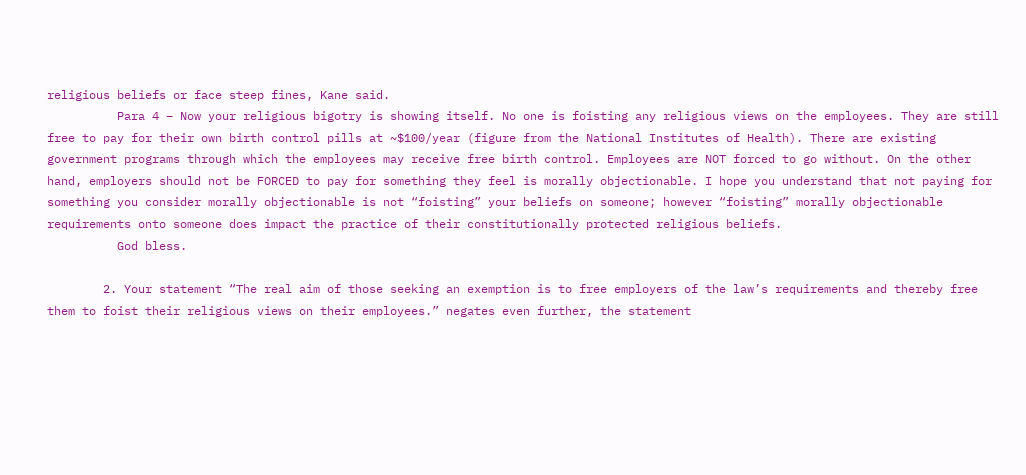religious beliefs or face steep fines, Kane said.
          Para 4 – Now your religious bigotry is showing itself. No one is foisting any religious views on the employees. They are still free to pay for their own birth control pills at ~$100/year (figure from the National Institutes of Health). There are existing government programs through which the employees may receive free birth control. Employees are NOT forced to go without. On the other hand, employers should not be FORCED to pay for something they feel is morally objectionable. I hope you understand that not paying for something you consider morally objectionable is not “foisting” your beliefs on someone; however “foisting” morally objectionable requirements onto someone does impact the practice of their constitutionally protected religious beliefs.
          God bless.

        2. Your statement “The real aim of those seeking an exemption is to free employers of the law’s requirements and thereby free them to foist their religious views on their employees.” negates even further, the statement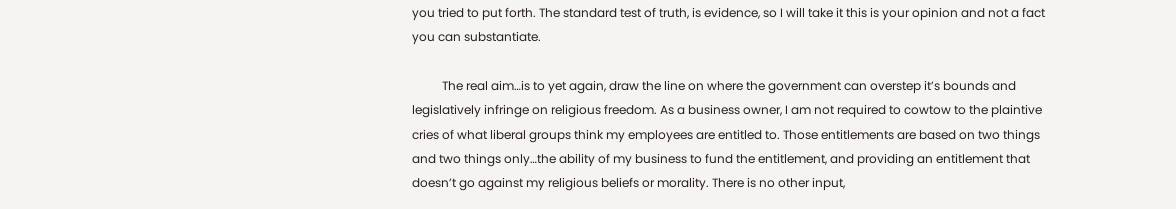you tried to put forth. The standard test of truth, is evidence, so I will take it this is your opinion and not a fact you can substantiate.

          The real aim…is to yet again, draw the line on where the government can overstep it’s bounds and legislatively infringe on religious freedom. As a business owner, I am not required to cowtow to the plaintive cries of what liberal groups think my employees are entitled to. Those entitlements are based on two things and two things only…the ability of my business to fund the entitlement, and providing an entitlement that doesn’t go against my religious beliefs or morality. There is no other input,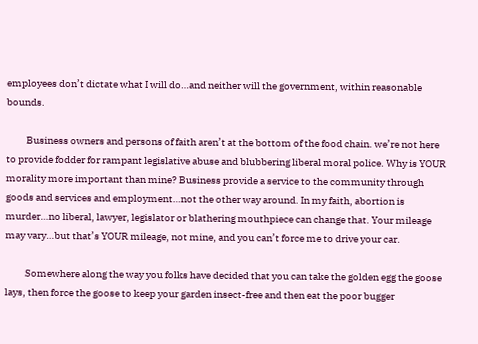employees don’t dictate what I will do…and neither will the government, within reasonable bounds.

          Business owners and persons of faith aren’t at the bottom of the food chain. we’re not here to provide fodder for rampant legislative abuse and blubbering liberal moral police. Why is YOUR morality more important than mine? Business provide a service to the community through goods and services and employment…not the other way around. In my faith, abortion is murder…no liberal, lawyer, legislator or blathering mouthpiece can change that. Your mileage may vary…but that’s YOUR mileage, not mine, and you can’t force me to drive your car.

          Somewhere along the way you folks have decided that you can take the golden egg the goose lays, then force the goose to keep your garden insect-free and then eat the poor bugger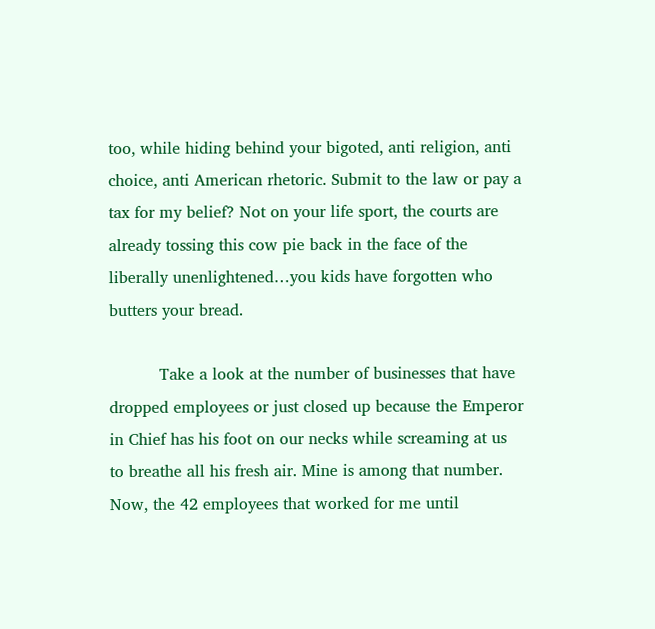too, while hiding behind your bigoted, anti religion, anti choice, anti American rhetoric. Submit to the law or pay a tax for my belief? Not on your life sport, the courts are already tossing this cow pie back in the face of the liberally unenlightened…you kids have forgotten who butters your bread.

          Take a look at the number of businesses that have dropped employees or just closed up because the Emperor in Chief has his foot on our necks while screaming at us to breathe all his fresh air. Mine is among that number. Now, the 42 employees that worked for me until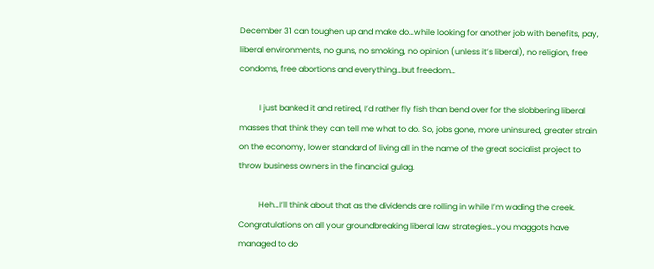December 31 can toughen up and make do…while looking for another job with benefits, pay, liberal environments, no guns, no smoking, no opinion (unless it’s liberal), no religion, free condoms, free abortions and everything…but freedom…

          I just banked it and retired, I’d rather fly fish than bend over for the slobbering liberal masses that think they can tell me what to do. So, jobs gone, more uninsured, greater strain on the economy, lower standard of living all in the name of the great socialist project to throw business owners in the financial gulag.

          Heh…I’ll think about that as the dividends are rolling in while I’m wading the creek. Congratulations on all your groundbreaking liberal law strategies…you maggots have managed to do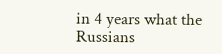in 4 years what the Russians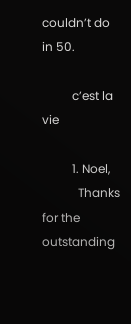couldn’t do in 50.

          c’est la vie

          1. Noel,
            Thanks for the outstanding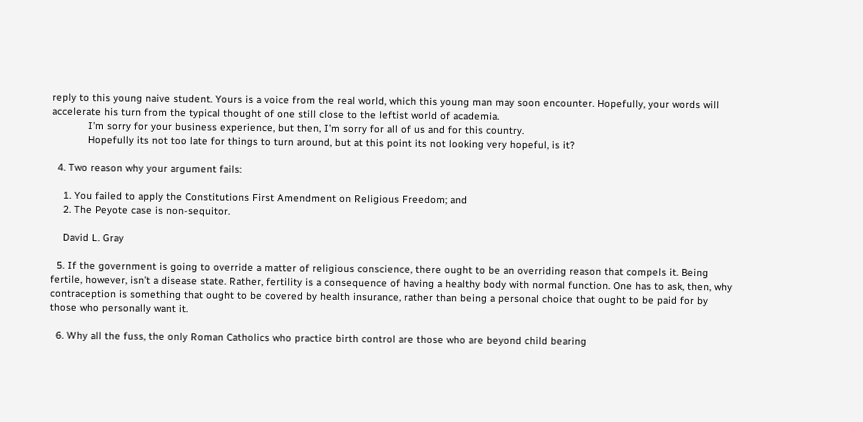reply to this young naive student. Yours is a voice from the real world, which this young man may soon encounter. Hopefully, your words will accelerate his turn from the typical thought of one still close to the leftist world of academia.
            I’m sorry for your business experience, but then, I’m sorry for all of us and for this country.
            Hopefully its not too late for things to turn around, but at this point its not looking very hopeful, is it?

  4. Two reason why your argument fails:

    1. You failed to apply the Constitutions First Amendment on Religious Freedom; and
    2. The Peyote case is non-sequitor.

    David L. Gray

  5. If the government is going to override a matter of religious conscience, there ought to be an overriding reason that compels it. Being fertile, however, isn’t a disease state. Rather, fertility is a consequence of having a healthy body with normal function. One has to ask, then, why contraception is something that ought to be covered by health insurance, rather than being a personal choice that ought to be paid for by those who personally want it.

  6. Why all the fuss, the only Roman Catholics who practice birth control are those who are beyond child bearing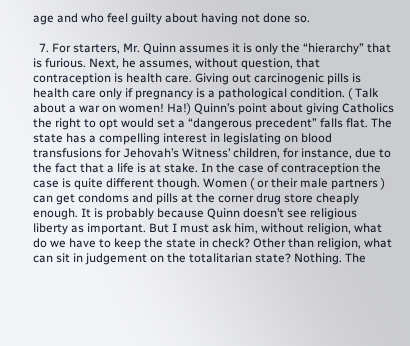age and who feel guilty about having not done so.

  7. For starters, Mr. Quinn assumes it is only the “hierarchy” that is furious. Next, he assumes, without question, that contraception is health care. Giving out carcinogenic pills is health care only if pregnancy is a pathological condition. ( Talk about a war on women! Ha!) Quinn’s point about giving Catholics the right to opt would set a “dangerous precedent” falls flat. The state has a compelling interest in legislating on blood transfusions for Jehovah’s Witness’ children, for instance, due to the fact that a life is at stake. In the case of contraception the case is quite different though. Women ( or their male partners ) can get condoms and pills at the corner drug store cheaply enough. It is probably because Quinn doesn’t see religious liberty as important. But I must ask him, without religion, what do we have to keep the state in check? Other than religion, what can sit in judgement on the totalitarian state? Nothing. The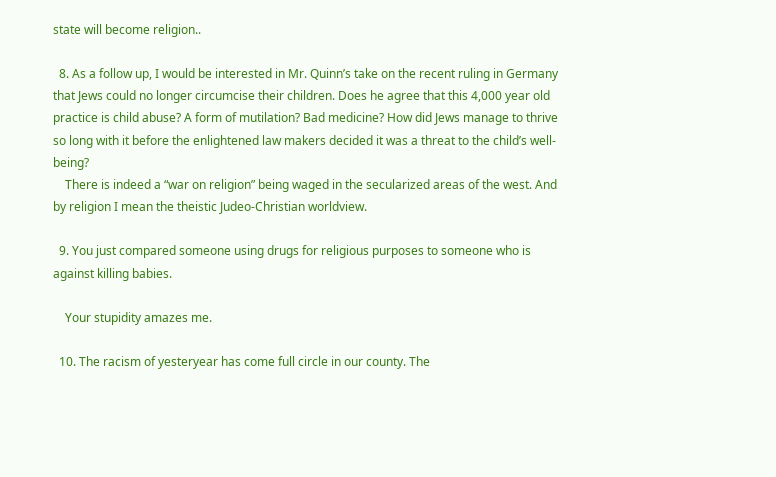state will become religion..

  8. As a follow up, I would be interested in Mr. Quinn’s take on the recent ruling in Germany that Jews could no longer circumcise their children. Does he agree that this 4,000 year old practice is child abuse? A form of mutilation? Bad medicine? How did Jews manage to thrive so long with it before the enlightened law makers decided it was a threat to the child’s well-being?
    There is indeed a “war on religion” being waged in the secularized areas of the west. And by religion I mean the theistic Judeo-Christian worldview.

  9. You just compared someone using drugs for religious purposes to someone who is against killing babies.

    Your stupidity amazes me.

  10. The racism of yesteryear has come full circle in our county. The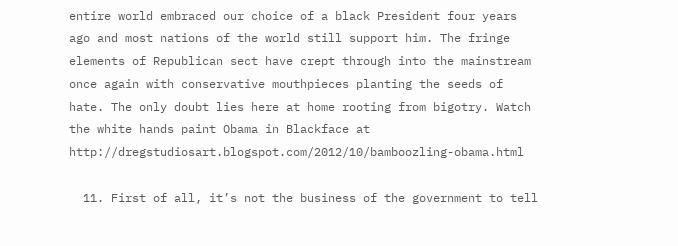entire world embraced our choice of a black President four years ago and most nations of the world still support him. The fringe elements of Republican sect have crept through into the mainstream once again with conservative mouthpieces planting the seeds of hate. The only doubt lies here at home rooting from bigotry. Watch the white hands paint Obama in Blackface at http://dregstudiosart.blogspot.com/2012/10/bamboozling-obama.html

  11. First of all, it’s not the business of the government to tell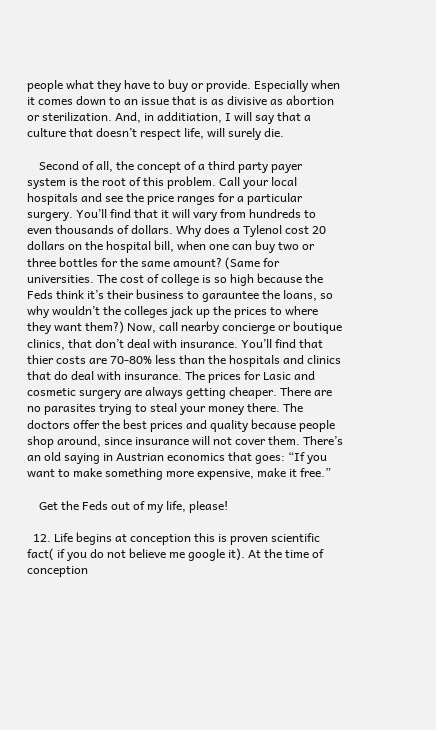people what they have to buy or provide. Especially when it comes down to an issue that is as divisive as abortion or sterilization. And, in additiation, I will say that a culture that doesn’t respect life, will surely die.

    Second of all, the concept of a third party payer system is the root of this problem. Call your local hospitals and see the price ranges for a particular surgery. You’ll find that it will vary from hundreds to even thousands of dollars. Why does a Tylenol cost 20 dollars on the hospital bill, when one can buy two or three bottles for the same amount? (Same for universities. The cost of college is so high because the Feds think it’s their business to garauntee the loans, so why wouldn’t the colleges jack up the prices to where they want them?) Now, call nearby concierge or boutique clinics, that don’t deal with insurance. You’ll find that thier costs are 70-80% less than the hospitals and clinics that do deal with insurance. The prices for Lasic and cosmetic surgery are always getting cheaper. There are no parasites trying to steal your money there. The doctors offer the best prices and quality because people shop around, since insurance will not cover them. There’s an old saying in Austrian economics that goes: “If you want to make something more expensive, make it free.”

    Get the Feds out of my life, please!

  12. Life begins at conception this is proven scientific fact( if you do not believe me google it). At the time of conception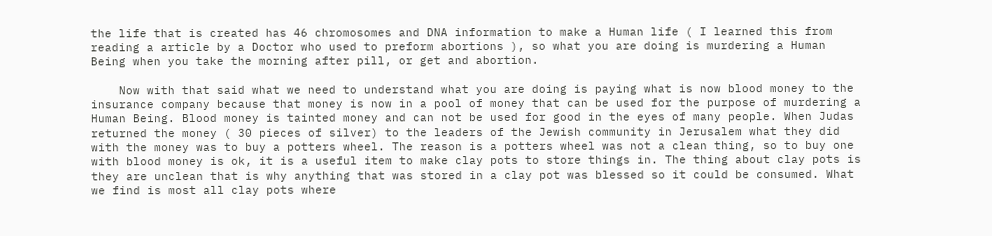the life that is created has 46 chromosomes and DNA information to make a Human life ( I learned this from reading a article by a Doctor who used to preform abortions ), so what you are doing is murdering a Human Being when you take the morning after pill, or get and abortion.

    Now with that said what we need to understand what you are doing is paying what is now blood money to the insurance company because that money is now in a pool of money that can be used for the purpose of murdering a Human Being. Blood money is tainted money and can not be used for good in the eyes of many people. When Judas returned the money ( 30 pieces of silver) to the leaders of the Jewish community in Jerusalem what they did with the money was to buy a potters wheel. The reason is a potters wheel was not a clean thing, so to buy one with blood money is ok, it is a useful item to make clay pots to store things in. The thing about clay pots is they are unclean that is why anything that was stored in a clay pot was blessed so it could be consumed. What we find is most all clay pots where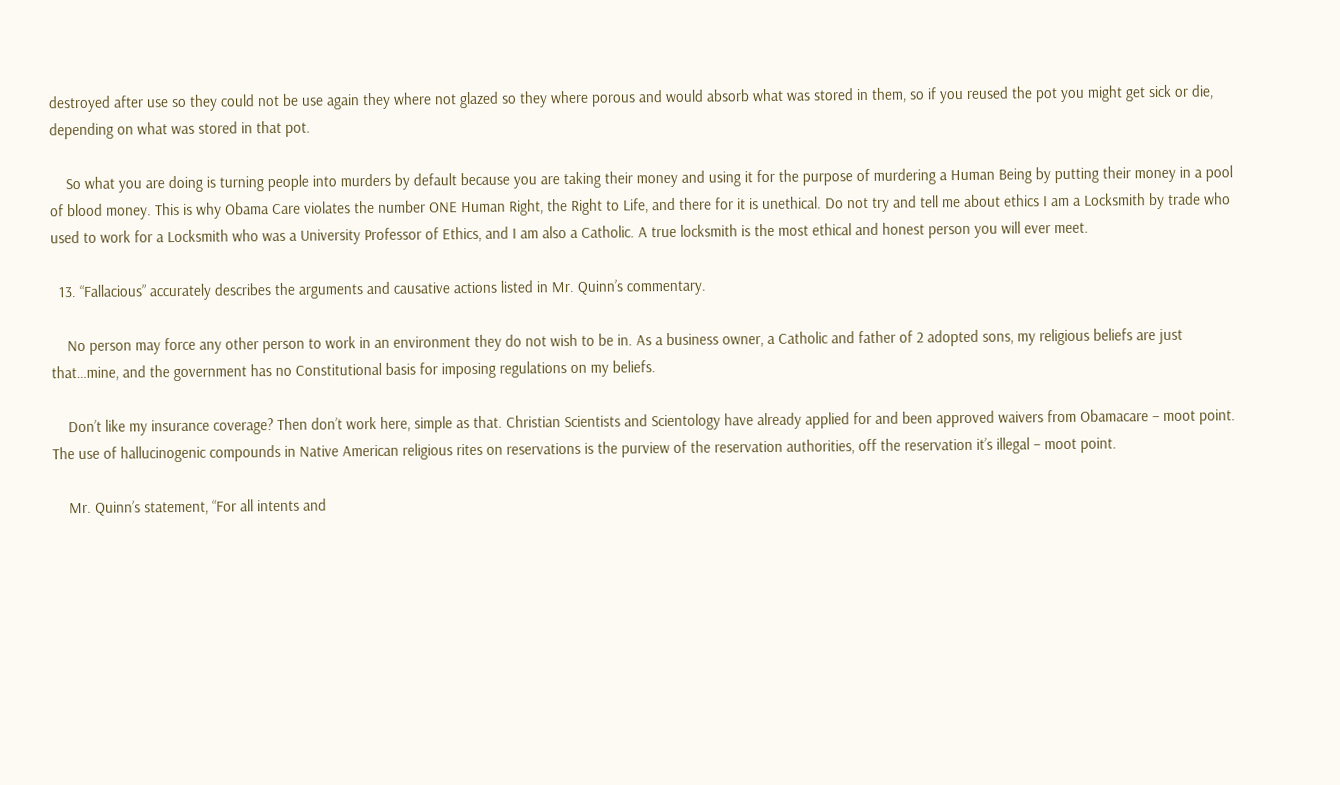destroyed after use so they could not be use again they where not glazed so they where porous and would absorb what was stored in them, so if you reused the pot you might get sick or die, depending on what was stored in that pot.

    So what you are doing is turning people into murders by default because you are taking their money and using it for the purpose of murdering a Human Being by putting their money in a pool of blood money. This is why Obama Care violates the number ONE Human Right, the Right to Life, and there for it is unethical. Do not try and tell me about ethics I am a Locksmith by trade who used to work for a Locksmith who was a University Professor of Ethics, and I am also a Catholic. A true locksmith is the most ethical and honest person you will ever meet.

  13. “Fallacious” accurately describes the arguments and causative actions listed in Mr. Quinn’s commentary.

    No person may force any other person to work in an environment they do not wish to be in. As a business owner, a Catholic and father of 2 adopted sons, my religious beliefs are just that…mine, and the government has no Constitutional basis for imposing regulations on my beliefs.

    Don’t like my insurance coverage? Then don’t work here, simple as that. Christian Scientists and Scientology have already applied for and been approved waivers from Obamacare – moot point. The use of hallucinogenic compounds in Native American religious rites on reservations is the purview of the reservation authorities, off the reservation it’s illegal – moot point.

    Mr. Quinn’s statement, “For all intents and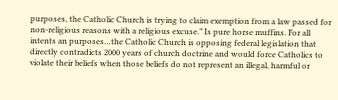purposes, the Catholic Church is trying to claim exemption from a law passed for non-religious reasons with a religious excuse.” Is pure horse muffins. For all intents an purposes…the Catholic Church is opposing federal legislation that directly contradicts 2000 years of church doctrine and would force Catholics to violate their beliefs when those beliefs do not represent an illegal, harmful or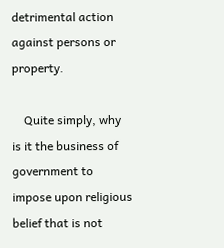detrimental action against persons or property.

    Quite simply, why is it the business of government to impose upon religious belief that is not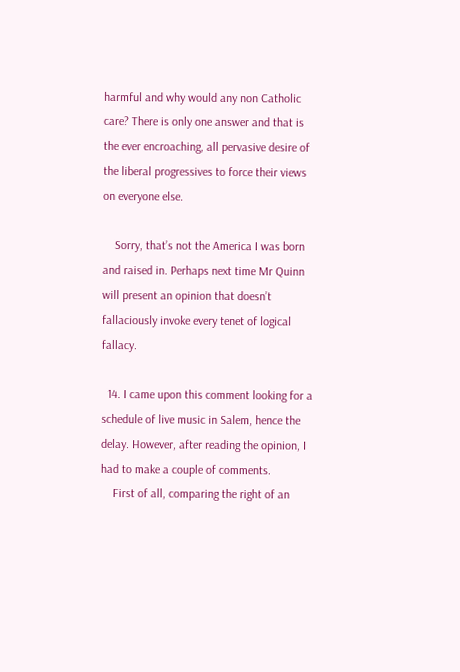harmful and why would any non Catholic care? There is only one answer and that is the ever encroaching, all pervasive desire of the liberal progressives to force their views on everyone else.

    Sorry, that’s not the America I was born and raised in. Perhaps next time Mr Quinn will present an opinion that doesn’t fallaciously invoke every tenet of logical fallacy.

  14. I came upon this comment looking for a schedule of live music in Salem, hence the delay. However, after reading the opinion, I had to make a couple of comments.
    First of all, comparing the right of an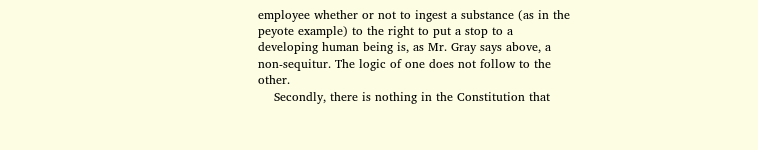employee whether or not to ingest a substance (as in the peyote example) to the right to put a stop to a developing human being is, as Mr. Gray says above, a non-sequitur. The logic of one does not follow to the other.
    Secondly, there is nothing in the Constitution that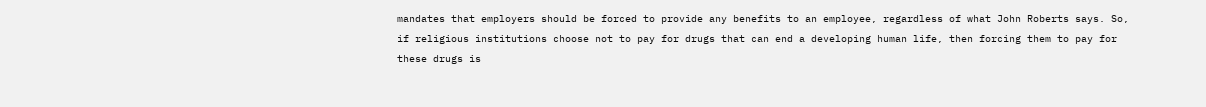mandates that employers should be forced to provide any benefits to an employee, regardless of what John Roberts says. So, if religious institutions choose not to pay for drugs that can end a developing human life, then forcing them to pay for these drugs is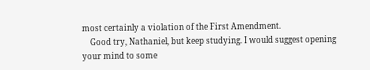most certainly a violation of the First Amendment.
    Good try, Nathaniel, but keep studying. I would suggest opening your mind to some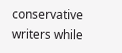conservative writers while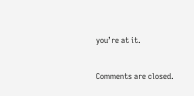you’re at it.

Comments are closed.